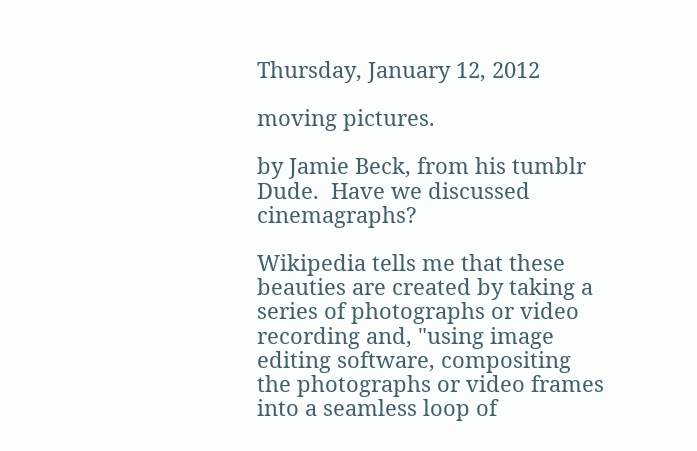Thursday, January 12, 2012

moving pictures.

by Jamie Beck, from his tumblr
Dude.  Have we discussed cinemagraphs?

Wikipedia tells me that these beauties are created by taking a series of photographs or video recording and, "using image editing software, compositing the photographs or video frames into a seamless loop of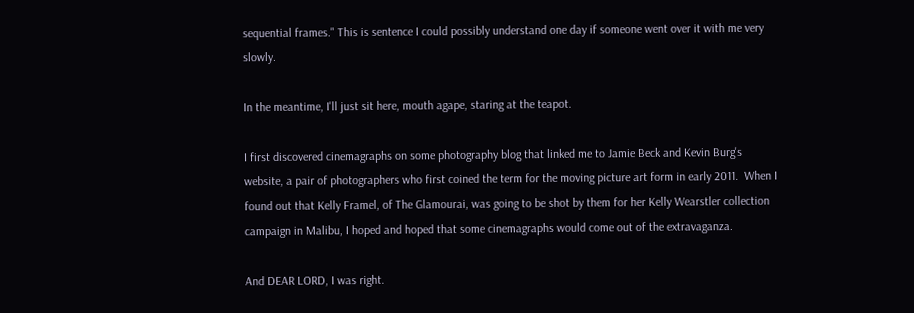sequential frames." This is sentence I could possibly understand one day if someone went over it with me very slowly.

In the meantime, I'll just sit here, mouth agape, staring at the teapot.

I first discovered cinemagraphs on some photography blog that linked me to Jamie Beck and Kevin Burg's website, a pair of photographers who first coined the term for the moving picture art form in early 2011.  When I found out that Kelly Framel, of The Glamourai, was going to be shot by them for her Kelly Wearstler collection campaign in Malibu, I hoped and hoped that some cinemagraphs would come out of the extravaganza.

And DEAR LORD, I was right.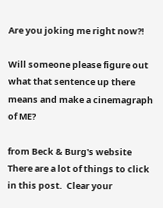Are you joking me right now?!

Will someone please figure out what that sentence up there means and make a cinemagraph of ME?

from Beck & Burg's website
There are a lot of things to click in this post.  Clear your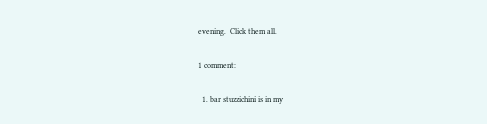evening.  Click them all.

1 comment:

  1. bar stuzzichini is in my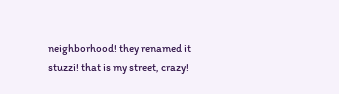neighborhood! they renamed it stuzzi! that is my street, crazy!